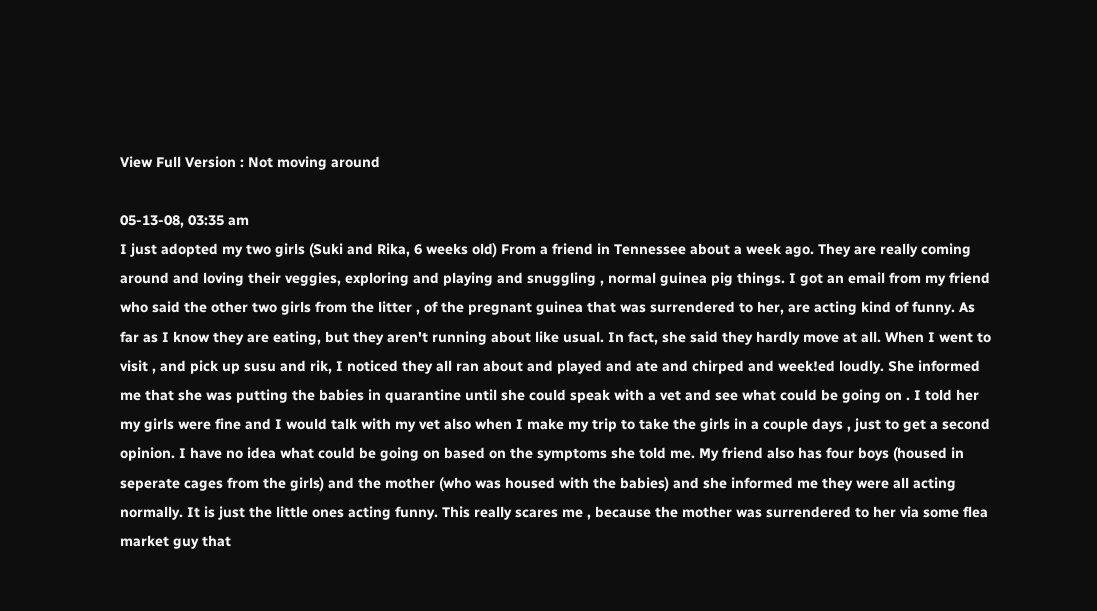View Full Version : Not moving around

05-13-08, 03:35 am
I just adopted my two girls (Suki and Rika, 6 weeks old) From a friend in Tennessee about a week ago. They are really coming around and loving their veggies, exploring and playing and snuggling , normal guinea pig things. I got an email from my friend who said the other two girls from the litter , of the pregnant guinea that was surrendered to her, are acting kind of funny. As far as I know they are eating, but they aren't running about like usual. In fact, she said they hardly move at all. When I went to visit , and pick up susu and rik, I noticed they all ran about and played and ate and chirped and week!ed loudly. She informed me that she was putting the babies in quarantine until she could speak with a vet and see what could be going on . I told her my girls were fine and I would talk with my vet also when I make my trip to take the girls in a couple days , just to get a second opinion. I have no idea what could be going on based on the symptoms she told me. My friend also has four boys (housed in seperate cages from the girls) and the mother (who was housed with the babies) and she informed me they were all acting normally. It is just the little ones acting funny. This really scares me , because the mother was surrendered to her via some flea market guy that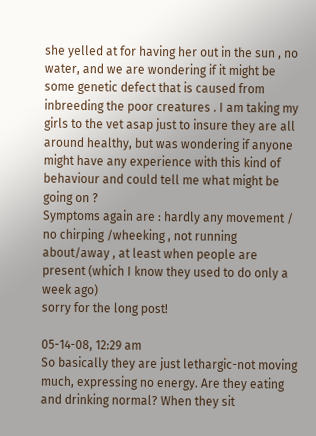she yelled at for having her out in the sun , no water, and we are wondering if it might be some genetic defect that is caused from inbreeding the poor creatures . I am taking my girls to the vet asap just to insure they are all around healthy, but was wondering if anyone might have any experience with this kind of behaviour and could tell me what might be going on ?
Symptoms again are : hardly any movement / no chirping /wheeking , not running about/away , at least when people are present (which I know they used to do only a week ago)
sorry for the long post!

05-14-08, 12:29 am
So basically they are just lethargic-not moving much, expressing no energy. Are they eating and drinking normal? When they sit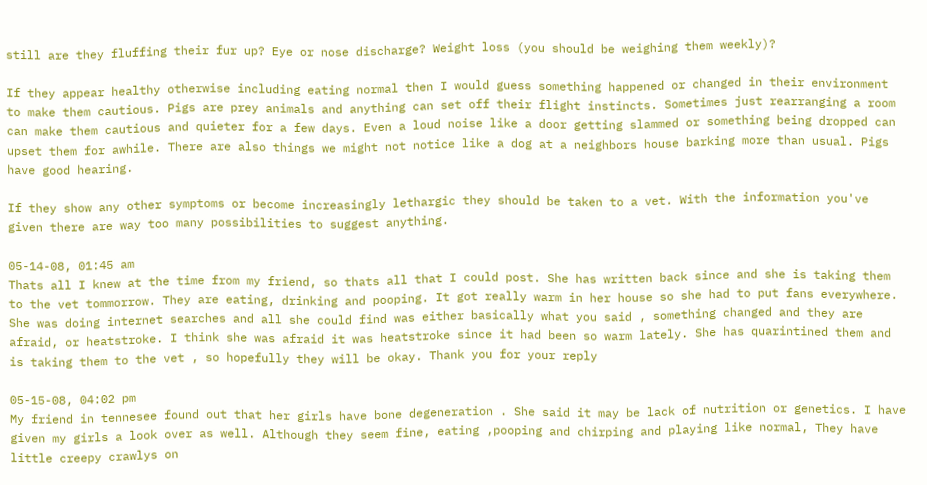still are they fluffing their fur up? Eye or nose discharge? Weight loss (you should be weighing them weekly)?

If they appear healthy otherwise including eating normal then I would guess something happened or changed in their environment to make them cautious. Pigs are prey animals and anything can set off their flight instincts. Sometimes just rearranging a room can make them cautious and quieter for a few days. Even a loud noise like a door getting slammed or something being dropped can upset them for awhile. There are also things we might not notice like a dog at a neighbors house barking more than usual. Pigs have good hearing.

If they show any other symptoms or become increasingly lethargic they should be taken to a vet. With the information you've given there are way too many possibilities to suggest anything.

05-14-08, 01:45 am
Thats all I knew at the time from my friend, so thats all that I could post. She has written back since and she is taking them to the vet tommorrow. They are eating, drinking and pooping. It got really warm in her house so she had to put fans everywhere. She was doing internet searches and all she could find was either basically what you said , something changed and they are afraid, or heatstroke. I think she was afraid it was heatstroke since it had been so warm lately. She has quarintined them and is taking them to the vet , so hopefully they will be okay. Thank you for your reply

05-15-08, 04:02 pm
My friend in tennesee found out that her girls have bone degeneration . She said it may be lack of nutrition or genetics. I have given my girls a look over as well. Although they seem fine, eating ,pooping and chirping and playing like normal, They have little creepy crawlys on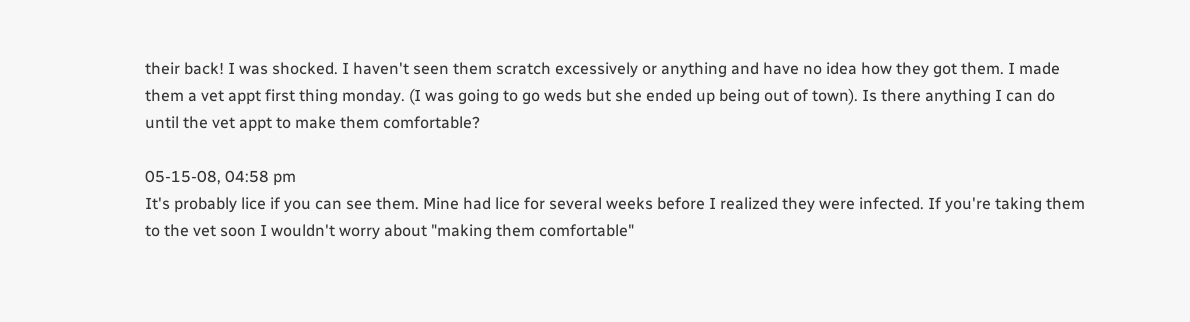their back! I was shocked. I haven't seen them scratch excessively or anything and have no idea how they got them. I made them a vet appt first thing monday. (I was going to go weds but she ended up being out of town). Is there anything I can do until the vet appt to make them comfortable?

05-15-08, 04:58 pm
It's probably lice if you can see them. Mine had lice for several weeks before I realized they were infected. If you're taking them to the vet soon I wouldn't worry about "making them comfortable"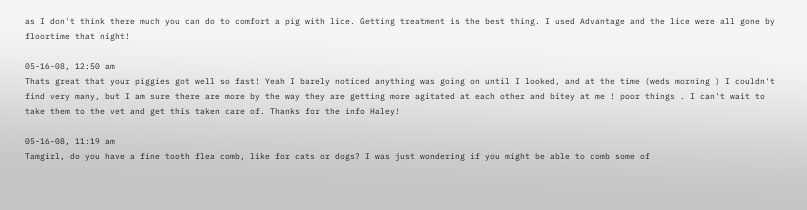as I don't think there much you can do to comfort a pig with lice. Getting treatment is the best thing. I used Advantage and the lice were all gone by floortime that night!

05-16-08, 12:50 am
Thats great that your piggies got well so fast! Yeah I barely noticed anything was going on until I looked, and at the time (weds morning ) I couldn't find very many, but I am sure there are more by the way they are getting more agitated at each other and bitey at me ! poor things . I can't wait to take them to the vet and get this taken care of. Thanks for the info Haley!

05-16-08, 11:19 am
Tamgirl, do you have a fine tooth flea comb, like for cats or dogs? I was just wondering if you might be able to comb some of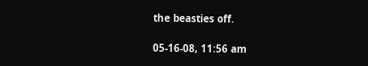the beasties off.

05-16-08, 11:56 am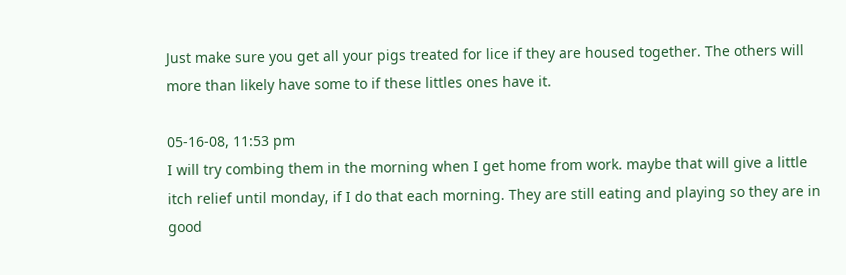Just make sure you get all your pigs treated for lice if they are housed together. The others will more than likely have some to if these littles ones have it.

05-16-08, 11:53 pm
I will try combing them in the morning when I get home from work. maybe that will give a little itch relief until monday, if I do that each morning. They are still eating and playing so they are in good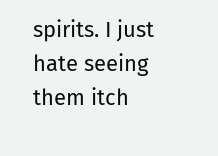spirits. I just hate seeing them itch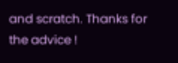and scratch. Thanks for the advice !